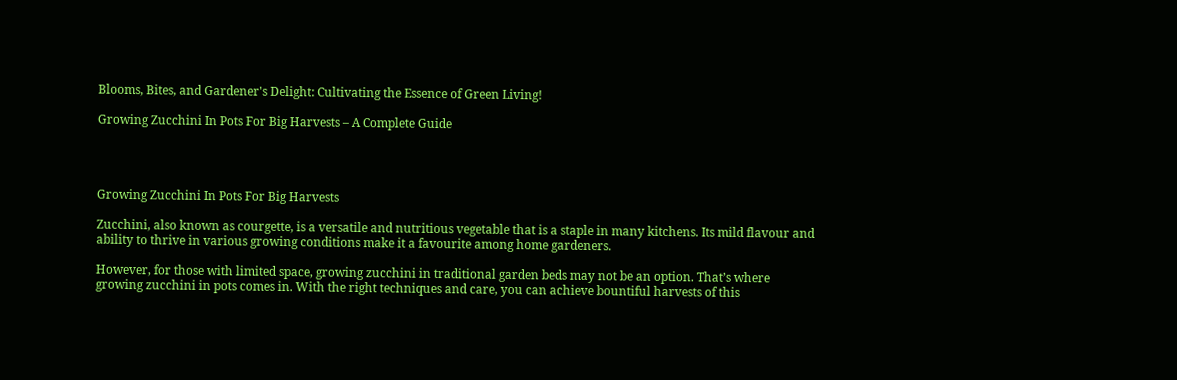Blooms, Bites, and Gardener's Delight: Cultivating the Essence of Green Living!

Growing Zucchini In Pots For Big Harvests – A Complete Guide




Growing Zucchini In Pots For Big Harvests

Zucchini, also known as courgette, is a versatile and nutritious vegetable that is a staple in many kitchens. Its mild flavour and ability to thrive in various growing conditions make it a favourite among home gardeners.

However, for those with limited space, growing zucchini in traditional garden beds may not be an option. That’s where growing zucchini in pots comes in. With the right techniques and care, you can achieve bountiful harvests of this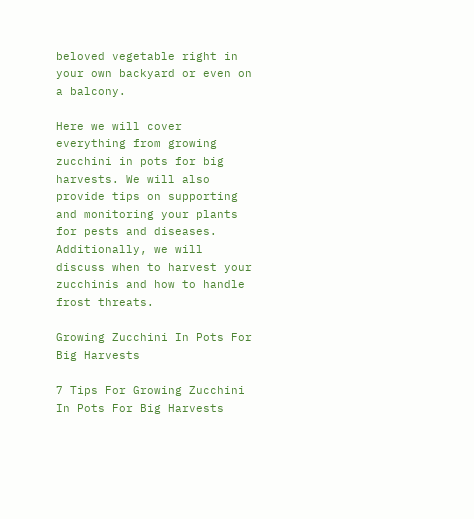beloved vegetable right in your own backyard or even on a balcony.

Here we will cover everything from growing zucchini in pots for big harvests. We will also provide tips on supporting and monitoring your plants for pests and diseases. Additionally, we will discuss when to harvest your zucchinis and how to handle frost threats.

Growing Zucchini In Pots For Big Harvests

7 Tips For Growing Zucchini In Pots For Big Harvests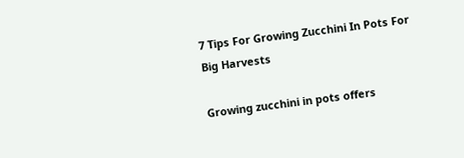7 Tips For Growing Zucchini In Pots For Big Harvests

Growing zucchini in pots offers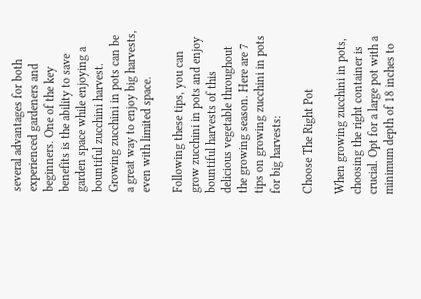several advantages for both experienced gardeners and beginners. One of the key benefits is the ability to save garden space while enjoying a bountiful zucchini harvest. Growing zucchini in pots can be a great way to enjoy big harvests, even with limited space.

Following these tips, you can grow zucchini in pots and enjoy bountiful harvests of this delicious vegetable throughout the growing season. Here are 7 tips on growing zucchini in pots for big harvests:

Choose The Right Pot

When growing zucchini in pots, choosing the right container is crucial. Opt for a large pot with a minimum depth of 18 inches to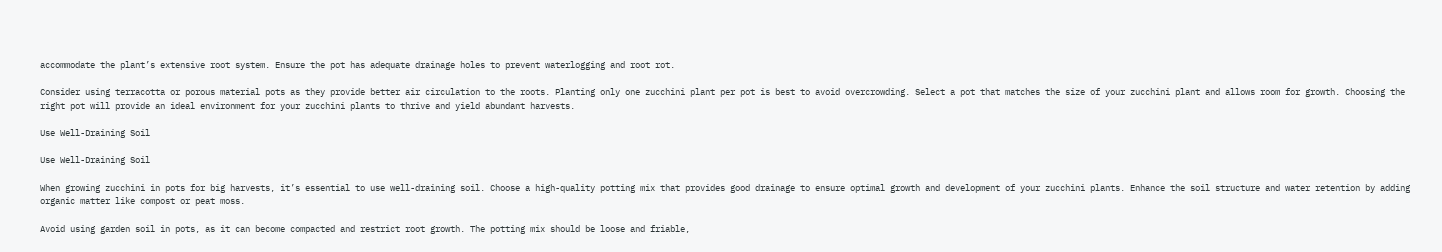accommodate the plant’s extensive root system. Ensure the pot has adequate drainage holes to prevent waterlogging and root rot.

Consider using terracotta or porous material pots as they provide better air circulation to the roots. Planting only one zucchini plant per pot is best to avoid overcrowding. Select a pot that matches the size of your zucchini plant and allows room for growth. Choosing the right pot will provide an ideal environment for your zucchini plants to thrive and yield abundant harvests.

Use Well-Draining Soil

Use Well-Draining Soil

When growing zucchini in pots for big harvests, it’s essential to use well-draining soil. Choose a high-quality potting mix that provides good drainage to ensure optimal growth and development of your zucchini plants. Enhance the soil structure and water retention by adding organic matter like compost or peat moss.

Avoid using garden soil in pots, as it can become compacted and restrict root growth. The potting mix should be loose and friable,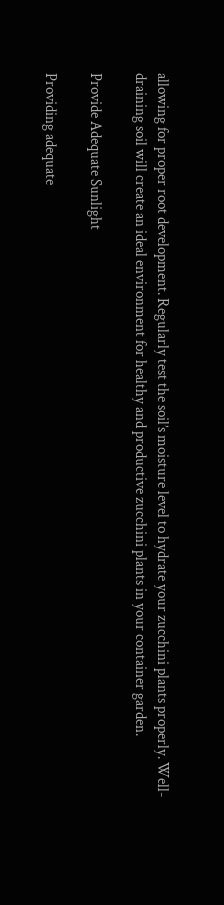allowing for proper root development. Regularly test the soil’s moisture level to hydrate your zucchini plants properly. Well-draining soil will create an ideal environment for healthy and productive zucchini plants in your container garden.

Provide Adequate Sunlight

Providing adequate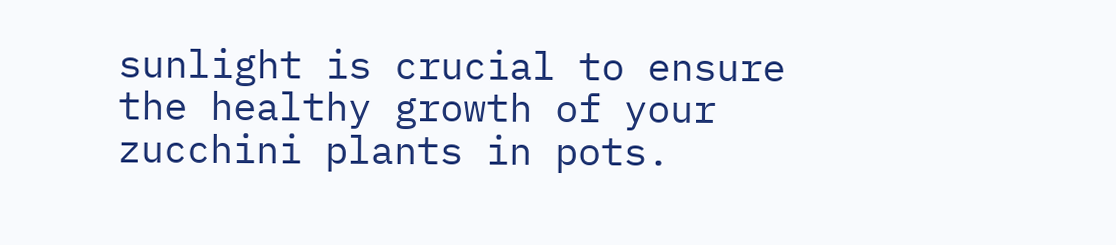sunlight is crucial to ensure the healthy growth of your zucchini plants in pots.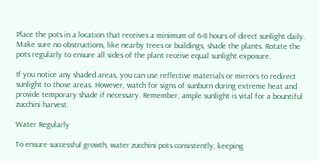Place the pots in a location that receives a minimum of 6-8 hours of direct sunlight daily. Make sure no obstructions, like nearby trees or buildings, shade the plants. Rotate the pots regularly to ensure all sides of the plant receive equal sunlight exposure.

If you notice any shaded areas, you can use reflective materials or mirrors to redirect sunlight to those areas. However, watch for signs of sunburn during extreme heat and provide temporary shade if necessary. Remember, ample sunlight is vital for a bountiful zucchini harvest.

Water Regularly

To ensure successful growth, water zucchini pots consistently, keeping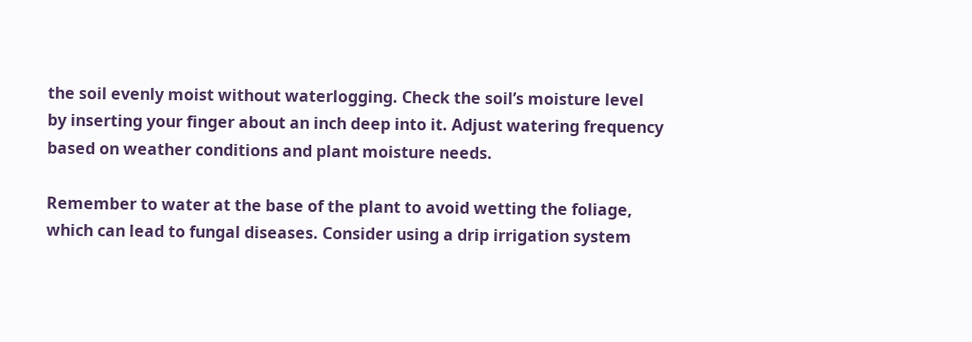the soil evenly moist without waterlogging. Check the soil’s moisture level by inserting your finger about an inch deep into it. Adjust watering frequency based on weather conditions and plant moisture needs.

Remember to water at the base of the plant to avoid wetting the foliage, which can lead to fungal diseases. Consider using a drip irrigation system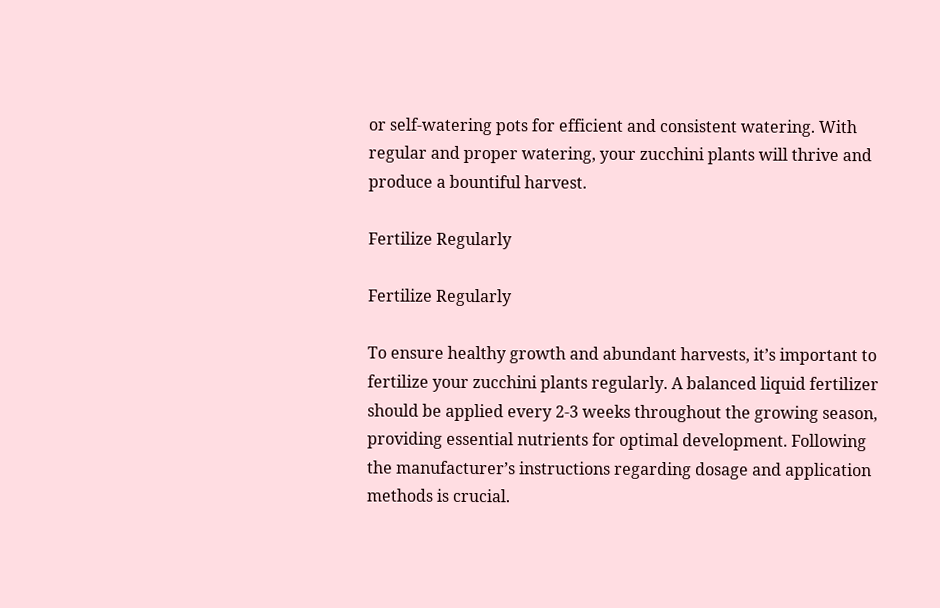or self-watering pots for efficient and consistent watering. With regular and proper watering, your zucchini plants will thrive and produce a bountiful harvest.

Fertilize Regularly

Fertilize Regularly

To ensure healthy growth and abundant harvests, it’s important to fertilize your zucchini plants regularly. A balanced liquid fertilizer should be applied every 2-3 weeks throughout the growing season, providing essential nutrients for optimal development. Following the manufacturer’s instructions regarding dosage and application methods is crucial.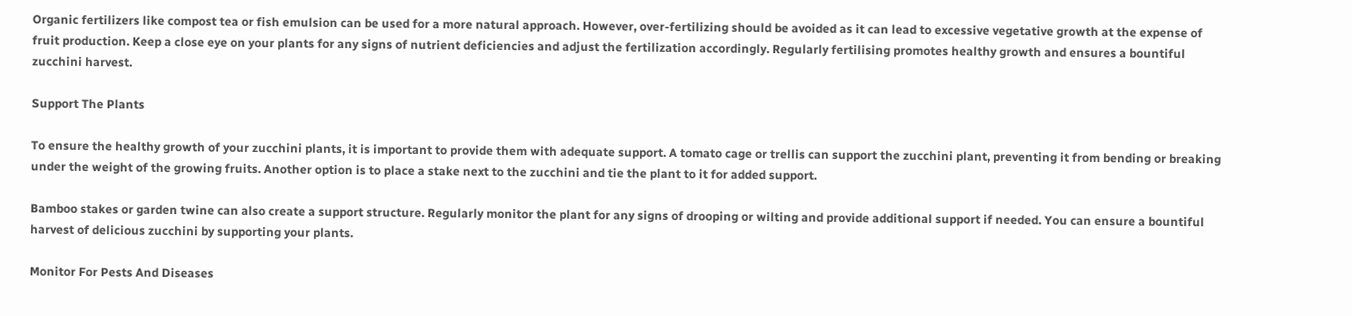Organic fertilizers like compost tea or fish emulsion can be used for a more natural approach. However, over-fertilizing should be avoided as it can lead to excessive vegetative growth at the expense of fruit production. Keep a close eye on your plants for any signs of nutrient deficiencies and adjust the fertilization accordingly. Regularly fertilising promotes healthy growth and ensures a bountiful zucchini harvest.

Support The Plants

To ensure the healthy growth of your zucchini plants, it is important to provide them with adequate support. A tomato cage or trellis can support the zucchini plant, preventing it from bending or breaking under the weight of the growing fruits. Another option is to place a stake next to the zucchini and tie the plant to it for added support.

Bamboo stakes or garden twine can also create a support structure. Regularly monitor the plant for any signs of drooping or wilting and provide additional support if needed. You can ensure a bountiful harvest of delicious zucchini by supporting your plants.

Monitor For Pests And Diseases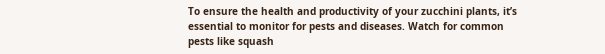To ensure the health and productivity of your zucchini plants, it’s essential to monitor for pests and diseases. Watch for common pests like squash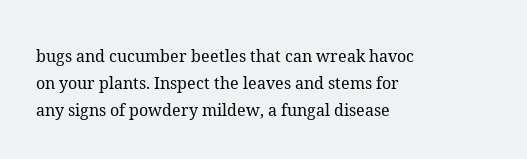bugs and cucumber beetles that can wreak havoc on your plants. Inspect the leaves and stems for any signs of powdery mildew, a fungal disease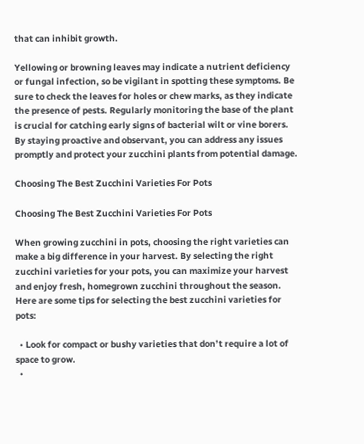that can inhibit growth.

Yellowing or browning leaves may indicate a nutrient deficiency or fungal infection, so be vigilant in spotting these symptoms. Be sure to check the leaves for holes or chew marks, as they indicate the presence of pests. Regularly monitoring the base of the plant is crucial for catching early signs of bacterial wilt or vine borers. By staying proactive and observant, you can address any issues promptly and protect your zucchini plants from potential damage.

Choosing The Best Zucchini Varieties For Pots

Choosing The Best Zucchini Varieties For Pots

When growing zucchini in pots, choosing the right varieties can make a big difference in your harvest. By selecting the right zucchini varieties for your pots, you can maximize your harvest and enjoy fresh, homegrown zucchini throughout the season. Here are some tips for selecting the best zucchini varieties for pots:

  • Look for compact or bushy varieties that don’t require a lot of space to grow.
  •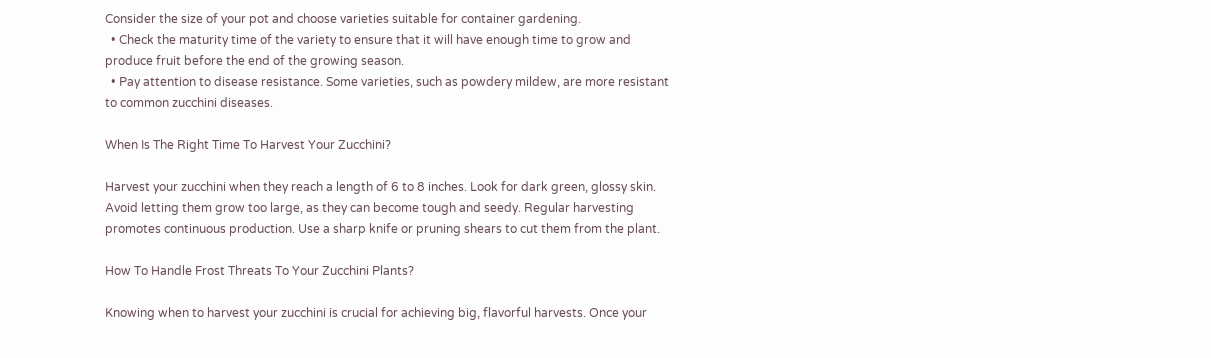Consider the size of your pot and choose varieties suitable for container gardening.
  • Check the maturity time of the variety to ensure that it will have enough time to grow and produce fruit before the end of the growing season.
  • Pay attention to disease resistance. Some varieties, such as powdery mildew, are more resistant to common zucchini diseases.

When Is The Right Time To Harvest Your Zucchini?

Harvest your zucchini when they reach a length of 6 to 8 inches. Look for dark green, glossy skin. Avoid letting them grow too large, as they can become tough and seedy. Regular harvesting promotes continuous production. Use a sharp knife or pruning shears to cut them from the plant.

How To Handle Frost Threats To Your Zucchini Plants?

Knowing when to harvest your zucchini is crucial for achieving big, flavorful harvests. Once your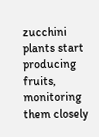zucchini plants start producing fruits, monitoring them closely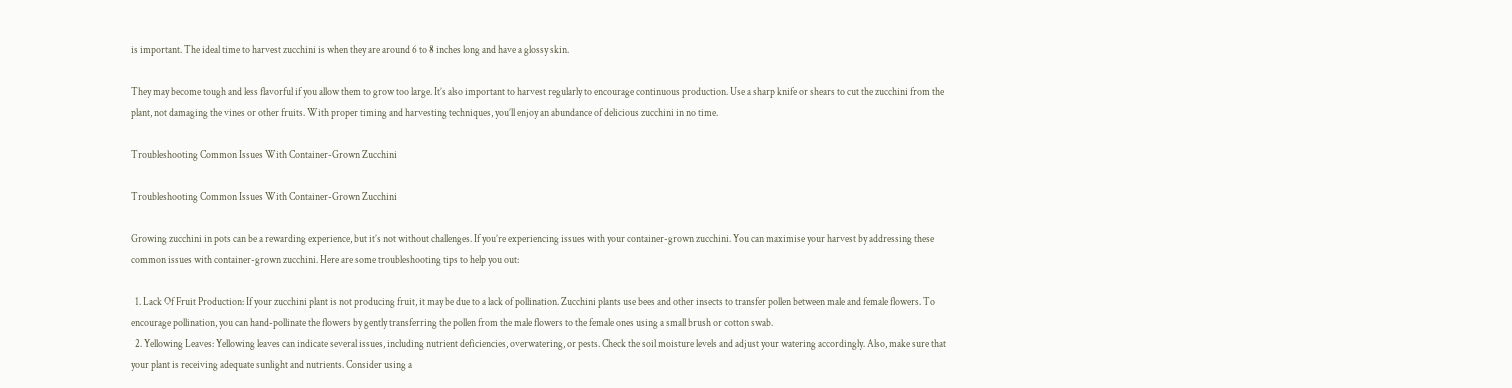is important. The ideal time to harvest zucchini is when they are around 6 to 8 inches long and have a glossy skin.

They may become tough and less flavorful if you allow them to grow too large. It’s also important to harvest regularly to encourage continuous production. Use a sharp knife or shears to cut the zucchini from the plant, not damaging the vines or other fruits. With proper timing and harvesting techniques, you’ll enjoy an abundance of delicious zucchini in no time.

Troubleshooting Common Issues With Container-Grown Zucchini

Troubleshooting Common Issues With Container-Grown Zucchini

Growing zucchini in pots can be a rewarding experience, but it’s not without challenges. If you’re experiencing issues with your container-grown zucchini. You can maximise your harvest by addressing these common issues with container-grown zucchini. Here are some troubleshooting tips to help you out:

  1. Lack Of Fruit Production: If your zucchini plant is not producing fruit, it may be due to a lack of pollination. Zucchini plants use bees and other insects to transfer pollen between male and female flowers. To encourage pollination, you can hand-pollinate the flowers by gently transferring the pollen from the male flowers to the female ones using a small brush or cotton swab.
  2. Yellowing Leaves: Yellowing leaves can indicate several issues, including nutrient deficiencies, overwatering, or pests. Check the soil moisture levels and adjust your watering accordingly. Also, make sure that your plant is receiving adequate sunlight and nutrients. Consider using a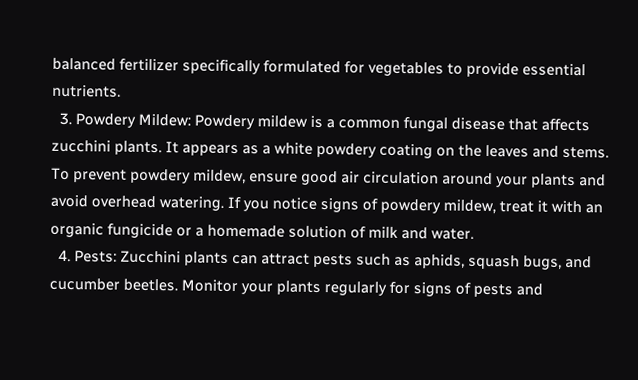balanced fertilizer specifically formulated for vegetables to provide essential nutrients.
  3. Powdery Mildew: Powdery mildew is a common fungal disease that affects zucchini plants. It appears as a white powdery coating on the leaves and stems. To prevent powdery mildew, ensure good air circulation around your plants and avoid overhead watering. If you notice signs of powdery mildew, treat it with an organic fungicide or a homemade solution of milk and water.
  4. Pests: Zucchini plants can attract pests such as aphids, squash bugs, and cucumber beetles. Monitor your plants regularly for signs of pests and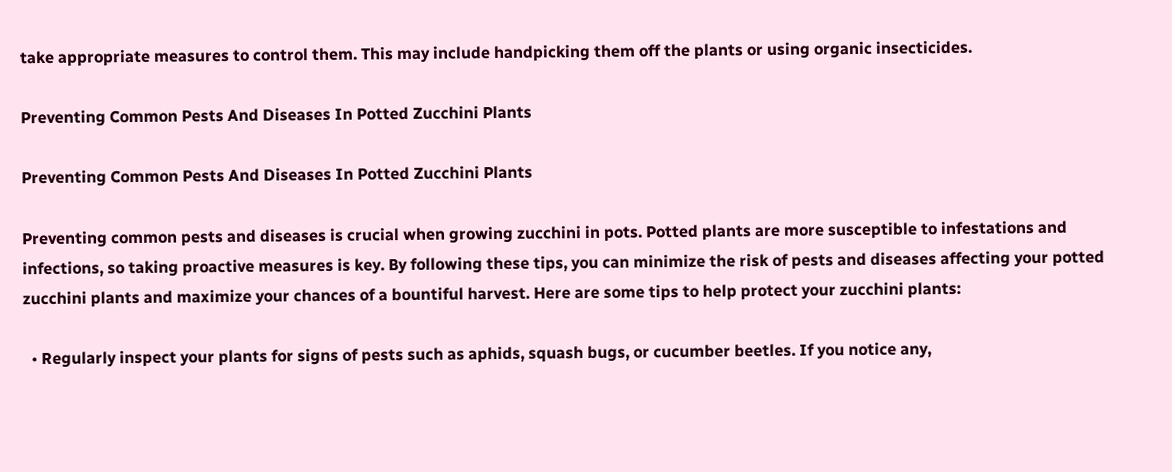take appropriate measures to control them. This may include handpicking them off the plants or using organic insecticides.

Preventing Common Pests And Diseases In Potted Zucchini Plants

Preventing Common Pests And Diseases In Potted Zucchini Plants

Preventing common pests and diseases is crucial when growing zucchini in pots. Potted plants are more susceptible to infestations and infections, so taking proactive measures is key. By following these tips, you can minimize the risk of pests and diseases affecting your potted zucchini plants and maximize your chances of a bountiful harvest. Here are some tips to help protect your zucchini plants:

  • Regularly inspect your plants for signs of pests such as aphids, squash bugs, or cucumber beetles. If you notice any,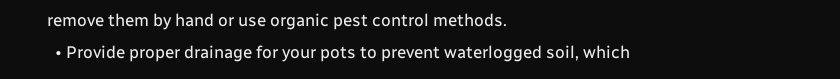remove them by hand or use organic pest control methods.
  • Provide proper drainage for your pots to prevent waterlogged soil, which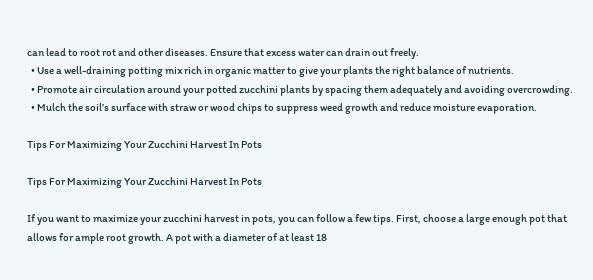can lead to root rot and other diseases. Ensure that excess water can drain out freely.
  • Use a well-draining potting mix rich in organic matter to give your plants the right balance of nutrients.
  • Promote air circulation around your potted zucchini plants by spacing them adequately and avoiding overcrowding.
  • Mulch the soil’s surface with straw or wood chips to suppress weed growth and reduce moisture evaporation.

Tips For Maximizing Your Zucchini Harvest In Pots

Tips For Maximizing Your Zucchini Harvest In Pots

If you want to maximize your zucchini harvest in pots, you can follow a few tips. First, choose a large enough pot that allows for ample root growth. A pot with a diameter of at least 18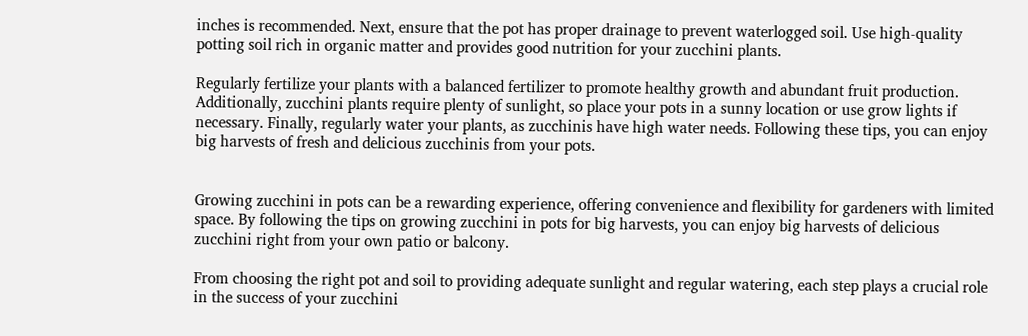inches is recommended. Next, ensure that the pot has proper drainage to prevent waterlogged soil. Use high-quality potting soil rich in organic matter and provides good nutrition for your zucchini plants.

Regularly fertilize your plants with a balanced fertilizer to promote healthy growth and abundant fruit production. Additionally, zucchini plants require plenty of sunlight, so place your pots in a sunny location or use grow lights if necessary. Finally, regularly water your plants, as zucchinis have high water needs. Following these tips, you can enjoy big harvests of fresh and delicious zucchinis from your pots.


Growing zucchini in pots can be a rewarding experience, offering convenience and flexibility for gardeners with limited space. By following the tips on growing zucchini in pots for big harvests, you can enjoy big harvests of delicious zucchini right from your own patio or balcony.

From choosing the right pot and soil to providing adequate sunlight and regular watering, each step plays a crucial role in the success of your zucchini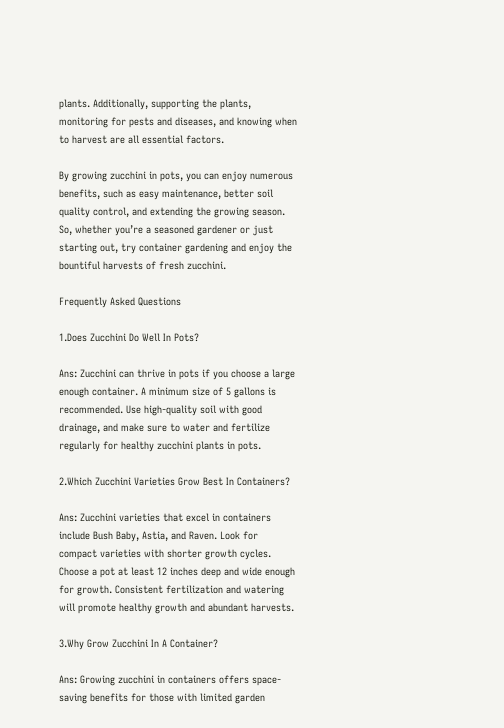plants. Additionally, supporting the plants, monitoring for pests and diseases, and knowing when to harvest are all essential factors.

By growing zucchini in pots, you can enjoy numerous benefits, such as easy maintenance, better soil quality control, and extending the growing season. So, whether you’re a seasoned gardener or just starting out, try container gardening and enjoy the bountiful harvests of fresh zucchini.

Frequently Asked Questions

1.Does Zucchini Do Well In Pots?

Ans: Zucchini can thrive in pots if you choose a large enough container. A minimum size of 5 gallons is recommended. Use high-quality soil with good drainage, and make sure to water and fertilize regularly for healthy zucchini plants in pots.

2.Which Zucchini Varieties Grow Best In Containers?

Ans: Zucchini varieties that excel in containers include Bush Baby, Astia, and Raven. Look for compact varieties with shorter growth cycles. Choose a pot at least 12 inches deep and wide enough for growth. Consistent fertilization and watering will promote healthy growth and abundant harvests.

3.Why Grow Zucchini In A Container?

Ans: Growing zucchini in containers offers space-saving benefits for those with limited garden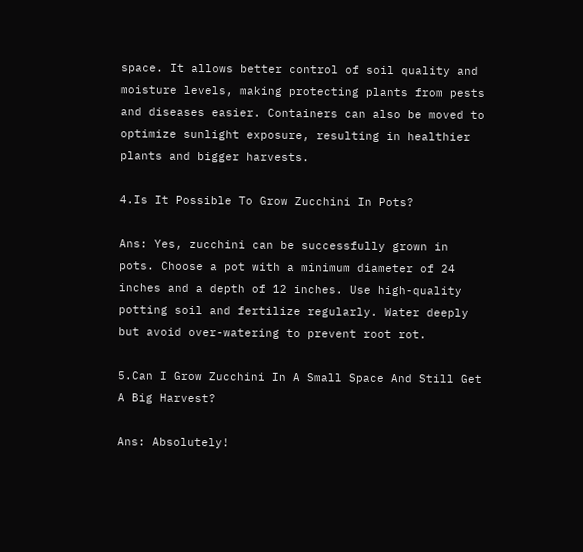space. It allows better control of soil quality and moisture levels, making protecting plants from pests and diseases easier. Containers can also be moved to optimize sunlight exposure, resulting in healthier plants and bigger harvests.

4.Is It Possible To Grow Zucchini In Pots?

Ans: Yes, zucchini can be successfully grown in pots. Choose a pot with a minimum diameter of 24 inches and a depth of 12 inches. Use high-quality potting soil and fertilize regularly. Water deeply but avoid over-watering to prevent root rot.

5.Can I Grow Zucchini In A Small Space And Still Get A Big Harvest?

Ans: Absolutely!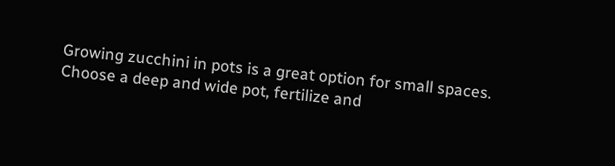Growing zucchini in pots is a great option for small spaces. Choose a deep and wide pot, fertilize and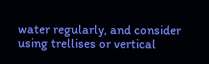water regularly, and consider using trellises or vertical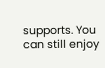supports. You can still enjoy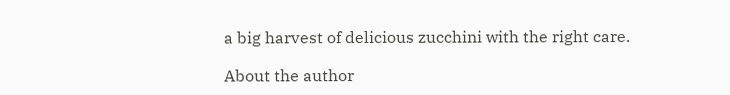a big harvest of delicious zucchini with the right care.

About the author